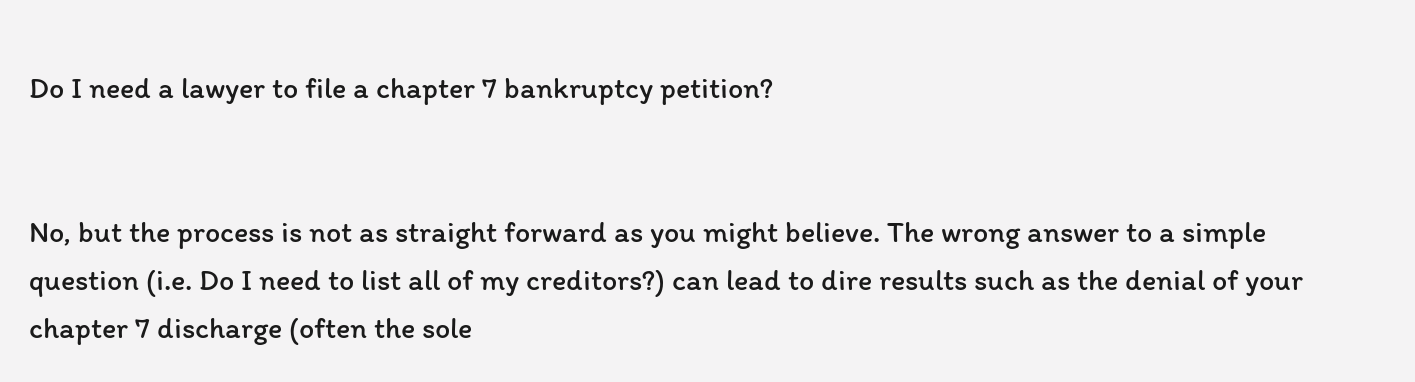Do I need a lawyer to file a chapter 7 bankruptcy petition?


No, but the process is not as straight forward as you might believe. The wrong answer to a simple question (i.e. Do I need to list all of my creditors?) can lead to dire results such as the denial of your chapter 7 discharge (often the sole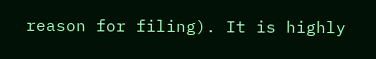reason for filing). It is highly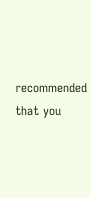recommended that you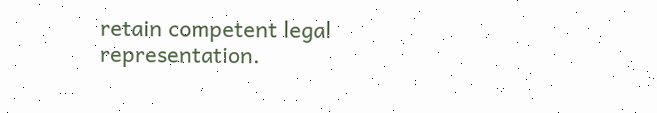retain competent legal representation.